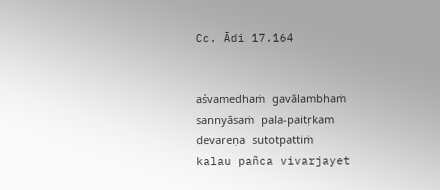Cc. Ādi 17.164


aśvamedhaṁ gavālambhaṁ
sannyāsaṁ pala-paitṛkam
devareṇa sutotpattiṁ
kalau pañca vivarjayet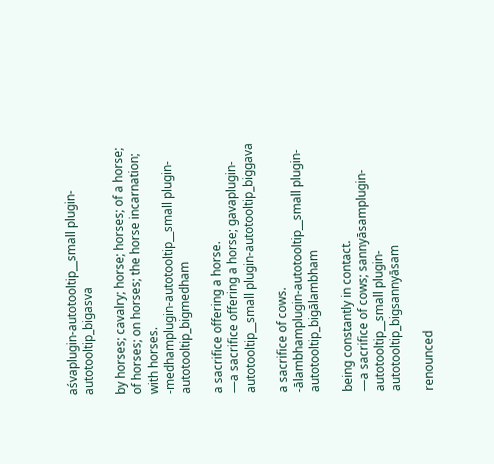aśvaplugin-autotooltip__small plugin-autotooltip_bigasva

by horses; cavalry; horse; horses; of a horse; of horses; on horses; the horse incarnation; with horses.
-medhamplugin-autotooltip__small plugin-autotooltip_bigmedham

a sacrifice offering a horse.
—a sacrifice offering a horse; gavaplugin-autotooltip__small plugin-autotooltip_biggava

a sacrifice of cows.
-ālambhamplugin-autotooltip__small plugin-autotooltip_bigālambham

being constantly in contact.
—a sacrifice of cows; sannyāsamplugin-autotooltip__small plugin-autotooltip_bigsannyāsam

renounced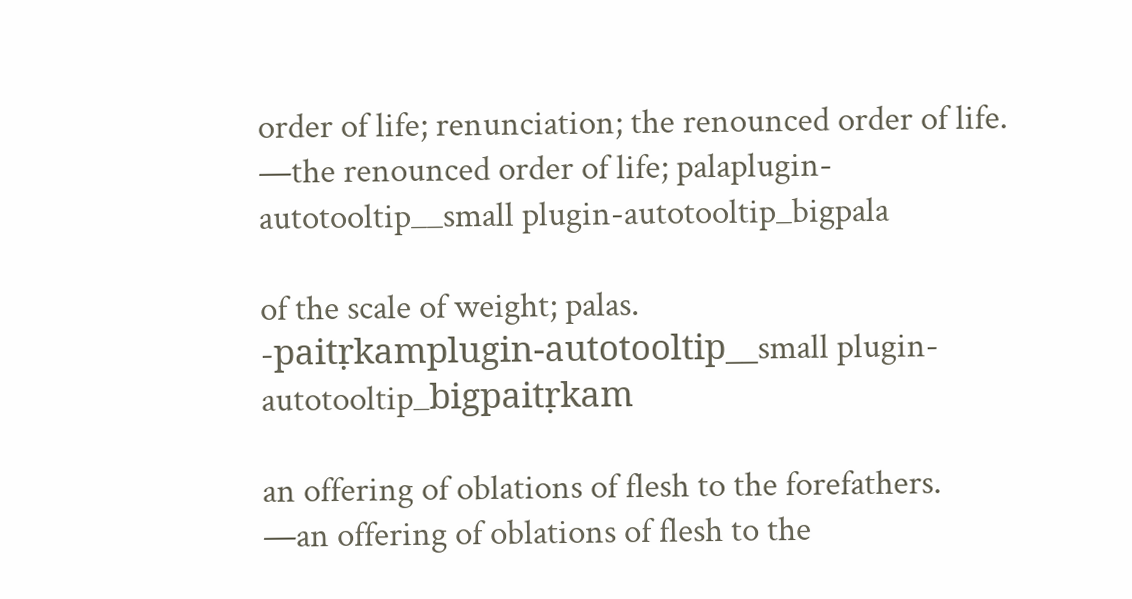order of life; renunciation; the renounced order of life.
—the renounced order of life; palaplugin-autotooltip__small plugin-autotooltip_bigpala

of the scale of weight; palas.
-paitṛkamplugin-autotooltip__small plugin-autotooltip_bigpaitṛkam

an offering of oblations of flesh to the forefathers.
—an offering of oblations of flesh to the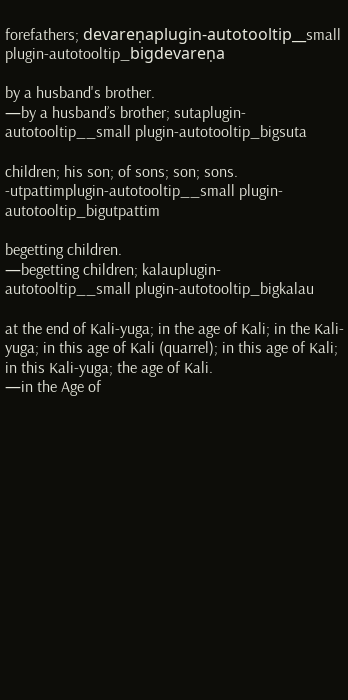forefathers; devareṇaplugin-autotooltip__small plugin-autotooltip_bigdevareṇa

by a husband's brother.
—by a husband’s brother; sutaplugin-autotooltip__small plugin-autotooltip_bigsuta

children; his son; of sons; son; sons.
-utpattimplugin-autotooltip__small plugin-autotooltip_bigutpattim

begetting children.
—begetting children; kalauplugin-autotooltip__small plugin-autotooltip_bigkalau

at the end of Kali-yuga; in the age of Kali; in the Kali-yuga; in this age of Kali (quarrel); in this age of Kali; in this Kali-yuga; the age of Kali.
—in the Age of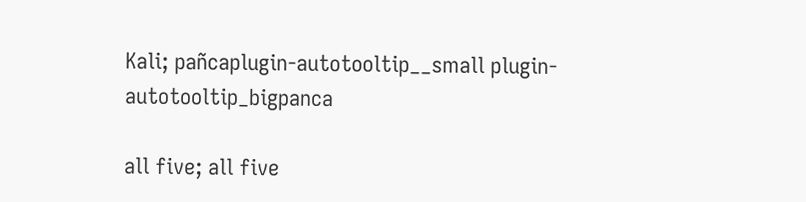Kali; pañcaplugin-autotooltip__small plugin-autotooltip_bigpanca

all five; all five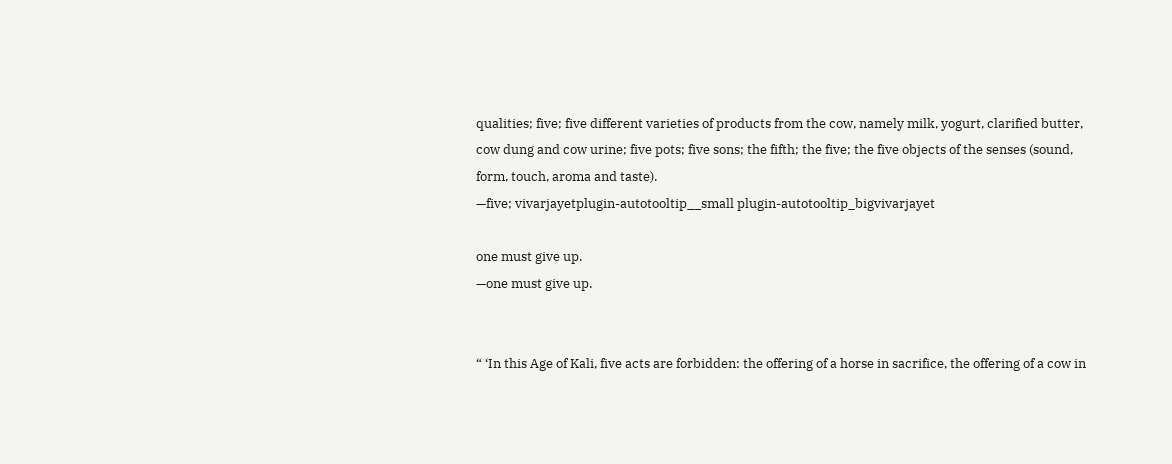qualities; five; five different varieties of products from the cow, namely milk, yogurt, clarified butter, cow dung and cow urine; five pots; five sons; the fifth; the five; the five objects of the senses (sound, form, touch, aroma and taste).
—five; vivarjayetplugin-autotooltip__small plugin-autotooltip_bigvivarjayet

one must give up.
—one must give up.


“ ‘In this Age of Kali, five acts are forbidden: the offering of a horse in sacrifice, the offering of a cow in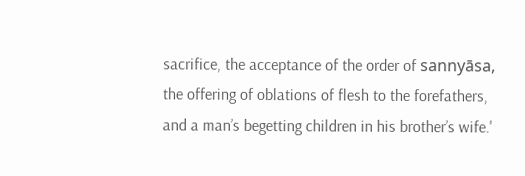sacrifice, the acceptance of the order of sannyāsa, the offering of oblations of flesh to the forefathers, and a man’s begetting children in his brother’s wife.'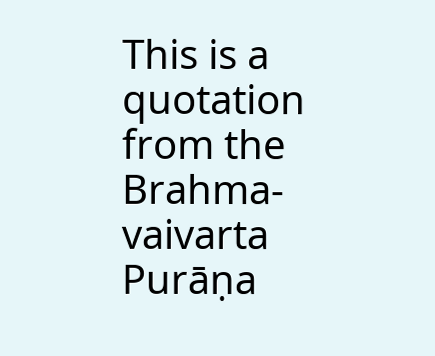This is a quotation from the Brahma-vaivarta Purāṇa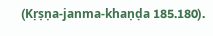(Kṛṣṇa-janma-khaṇḍa 185.180).